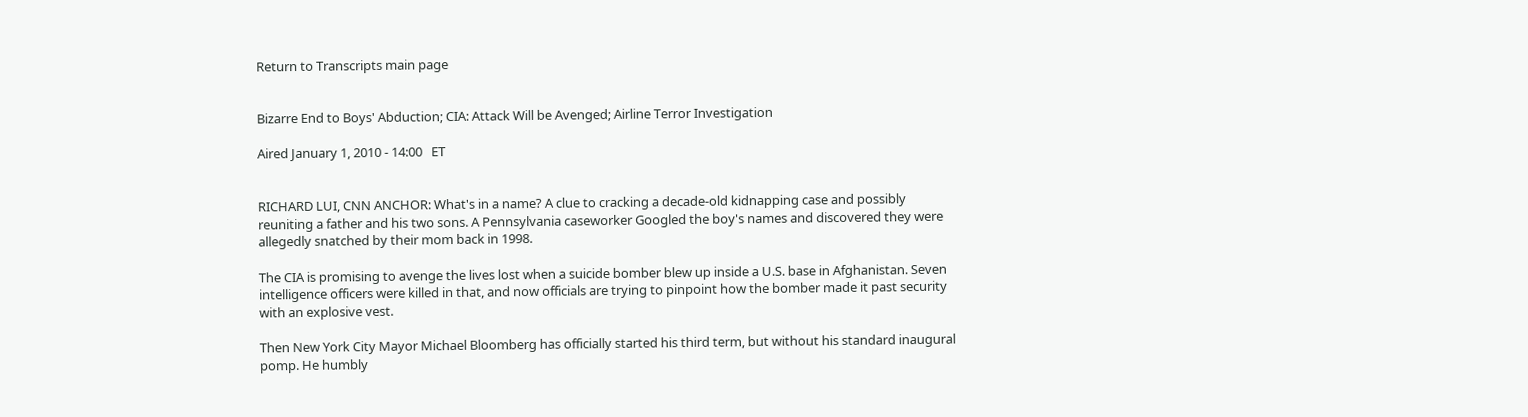Return to Transcripts main page


Bizarre End to Boys' Abduction; CIA: Attack Will be Avenged; Airline Terror Investigation

Aired January 1, 2010 - 14:00   ET


RICHARD LUI, CNN ANCHOR: What's in a name? A clue to cracking a decade-old kidnapping case and possibly reuniting a father and his two sons. A Pennsylvania caseworker Googled the boy's names and discovered they were allegedly snatched by their mom back in 1998.

The CIA is promising to avenge the lives lost when a suicide bomber blew up inside a U.S. base in Afghanistan. Seven intelligence officers were killed in that, and now officials are trying to pinpoint how the bomber made it past security with an explosive vest.

Then New York City Mayor Michael Bloomberg has officially started his third term, but without his standard inaugural pomp. He humbly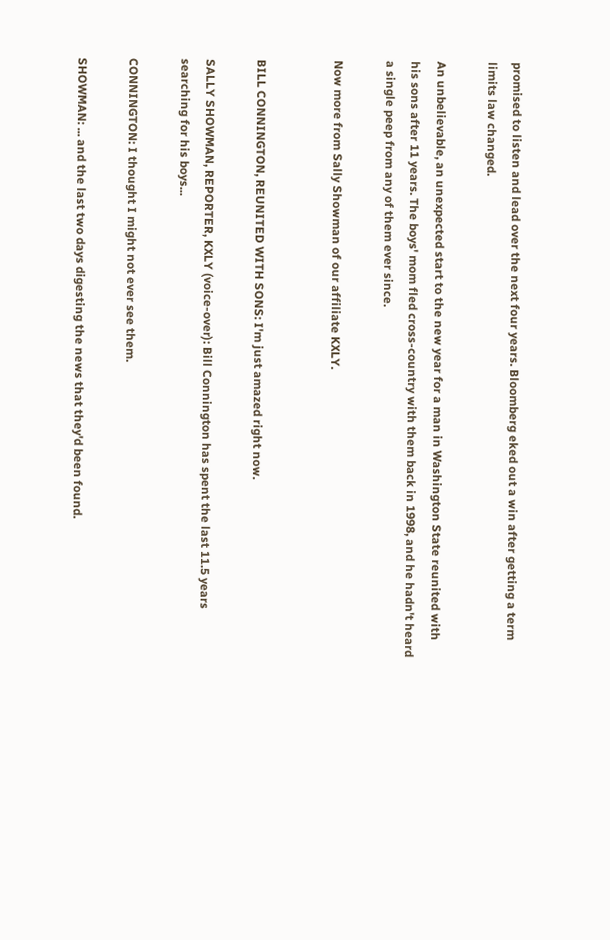promised to listen and lead over the next four years. Bloomberg eked out a win after getting a term limits law changed.

An unbelievable, an unexpected start to the new year for a man in Washington State reunited with his sons after 11 years. The boys' mom fled cross-country with them back in 1998, and he hadn't heard a single peep from any of them ever since.

Now more from Sally Showman of our affiliate KXLY.


BILL CONNINGTON, REUNITED WITH SONS: I'm just amazed right now.

SALLY SHOWMAN, REPORTER, KXLY (voice-over): Bill Connington has spent the last 11.5 years searching for his boys...

CONNINGTON: I thought I might not ever see them.

SHOWMAN: ... and the last two days digesting the news that they'd been found.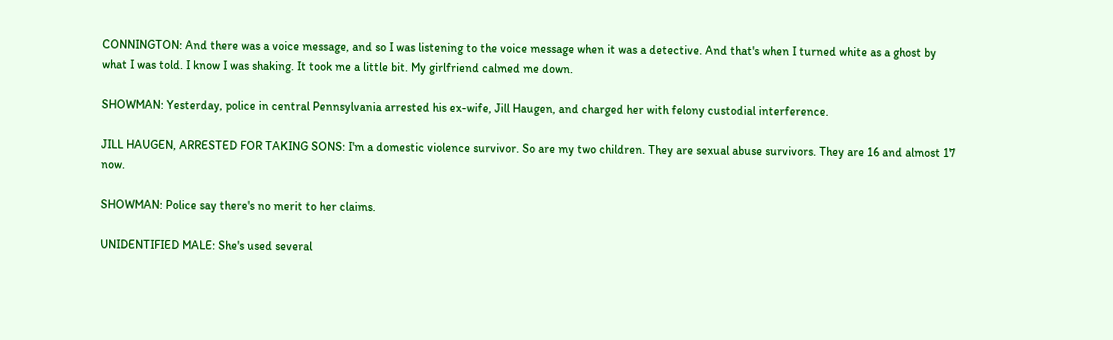CONNINGTON: And there was a voice message, and so I was listening to the voice message when it was a detective. And that's when I turned white as a ghost by what I was told. I know I was shaking. It took me a little bit. My girlfriend calmed me down.

SHOWMAN: Yesterday, police in central Pennsylvania arrested his ex-wife, Jill Haugen, and charged her with felony custodial interference.

JILL HAUGEN, ARRESTED FOR TAKING SONS: I'm a domestic violence survivor. So are my two children. They are sexual abuse survivors. They are 16 and almost 17 now.

SHOWMAN: Police say there's no merit to her claims.

UNIDENTIFIED MALE: She's used several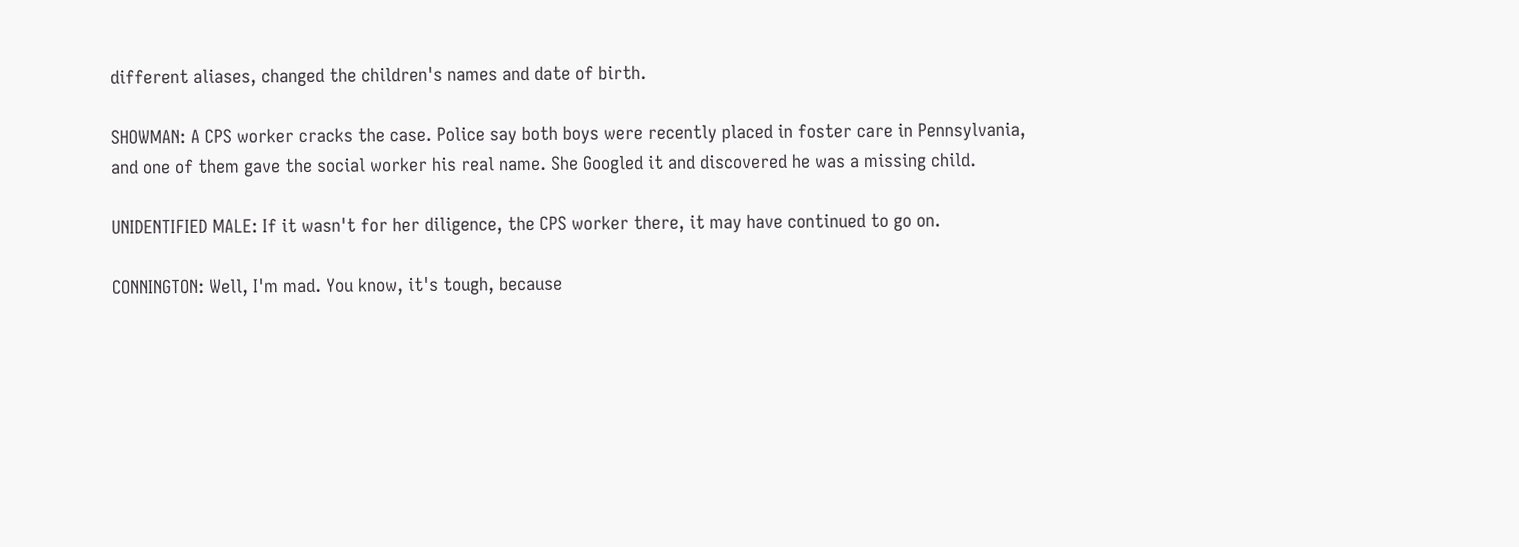different aliases, changed the children's names and date of birth.

SHOWMAN: A CPS worker cracks the case. Police say both boys were recently placed in foster care in Pennsylvania, and one of them gave the social worker his real name. She Googled it and discovered he was a missing child.

UNIDENTIFIED MALE: If it wasn't for her diligence, the CPS worker there, it may have continued to go on.

CONNINGTON: Well, I'm mad. You know, it's tough, because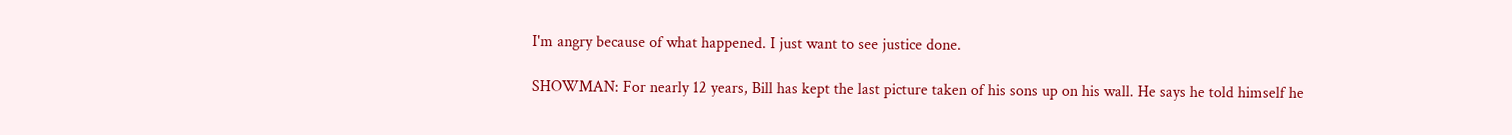I'm angry because of what happened. I just want to see justice done.

SHOWMAN: For nearly 12 years, Bill has kept the last picture taken of his sons up on his wall. He says he told himself he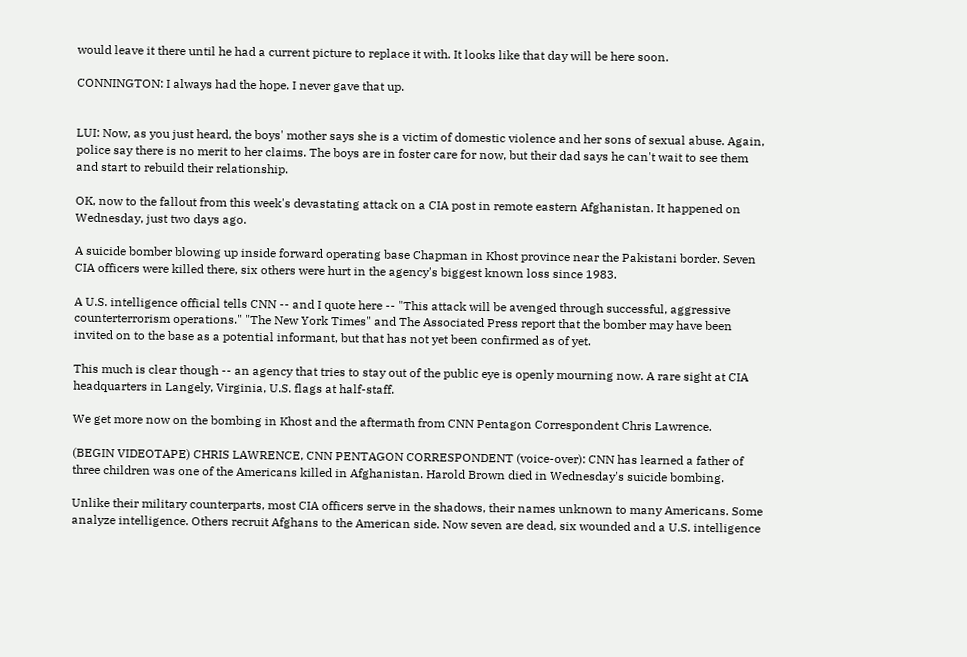would leave it there until he had a current picture to replace it with. It looks like that day will be here soon.

CONNINGTON: I always had the hope. I never gave that up.


LUI: Now, as you just heard, the boys' mother says she is a victim of domestic violence and her sons of sexual abuse. Again, police say there is no merit to her claims. The boys are in foster care for now, but their dad says he can't wait to see them and start to rebuild their relationship.

OK, now to the fallout from this week's devastating attack on a CIA post in remote eastern Afghanistan. It happened on Wednesday, just two days ago.

A suicide bomber blowing up inside forward operating base Chapman in Khost province near the Pakistani border. Seven CIA officers were killed there, six others were hurt in the agency's biggest known loss since 1983.

A U.S. intelligence official tells CNN -- and I quote here -- "This attack will be avenged through successful, aggressive counterterrorism operations." "The New York Times" and The Associated Press report that the bomber may have been invited on to the base as a potential informant, but that has not yet been confirmed as of yet.

This much is clear though -- an agency that tries to stay out of the public eye is openly mourning now. A rare sight at CIA headquarters in Langely, Virginia, U.S. flags at half-staff.

We get more now on the bombing in Khost and the aftermath from CNN Pentagon Correspondent Chris Lawrence.

(BEGIN VIDEOTAPE) CHRIS LAWRENCE, CNN PENTAGON CORRESPONDENT (voice-over): CNN has learned a father of three children was one of the Americans killed in Afghanistan. Harold Brown died in Wednesday's suicide bombing.

Unlike their military counterparts, most CIA officers serve in the shadows, their names unknown to many Americans. Some analyze intelligence. Others recruit Afghans to the American side. Now seven are dead, six wounded and a U.S. intelligence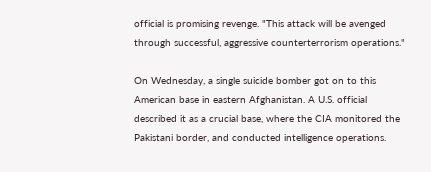official is promising revenge. "This attack will be avenged through successful, aggressive counterterrorism operations."

On Wednesday, a single suicide bomber got on to this American base in eastern Afghanistan. A U.S. official described it as a crucial base, where the CIA monitored the Pakistani border, and conducted intelligence operations.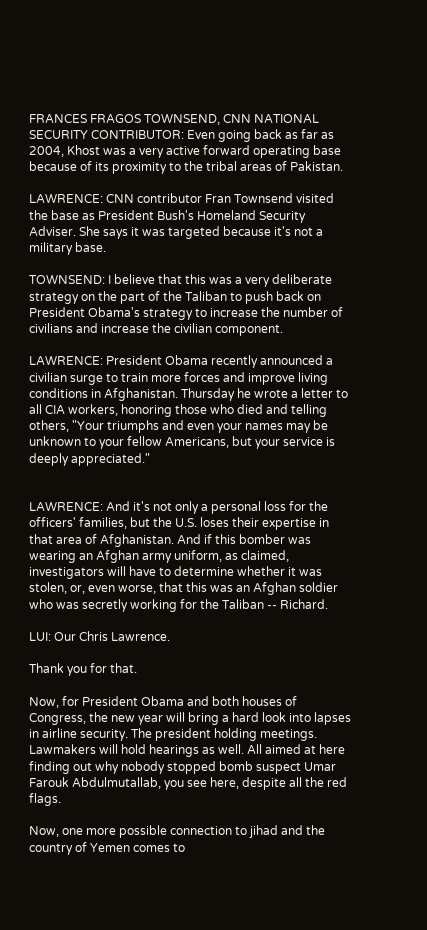FRANCES FRAGOS TOWNSEND, CNN NATIONAL SECURITY CONTRIBUTOR: Even going back as far as 2004, Khost was a very active forward operating base because of its proximity to the tribal areas of Pakistan.

LAWRENCE: CNN contributor Fran Townsend visited the base as President Bush's Homeland Security Adviser. She says it was targeted because it's not a military base.

TOWNSEND: I believe that this was a very deliberate strategy on the part of the Taliban to push back on President Obama's strategy to increase the number of civilians and increase the civilian component.

LAWRENCE: President Obama recently announced a civilian surge to train more forces and improve living conditions in Afghanistan. Thursday he wrote a letter to all CIA workers, honoring those who died and telling others, "Your triumphs and even your names may be unknown to your fellow Americans, but your service is deeply appreciated."


LAWRENCE: And it's not only a personal loss for the officers' families, but the U.S. loses their expertise in that area of Afghanistan. And if this bomber was wearing an Afghan army uniform, as claimed, investigators will have to determine whether it was stolen, or, even worse, that this was an Afghan soldier who was secretly working for the Taliban -- Richard.

LUI: Our Chris Lawrence.

Thank you for that.

Now, for President Obama and both houses of Congress, the new year will bring a hard look into lapses in airline security. The president holding meetings. Lawmakers will hold hearings as well. All aimed at here finding out why nobody stopped bomb suspect Umar Farouk Abdulmutallab, you see here, despite all the red flags.

Now, one more possible connection to jihad and the country of Yemen comes to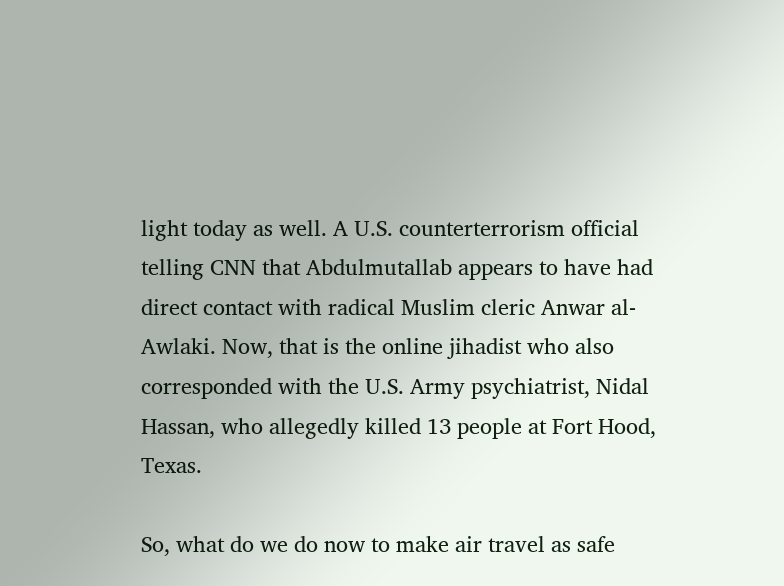light today as well. A U.S. counterterrorism official telling CNN that Abdulmutallab appears to have had direct contact with radical Muslim cleric Anwar al-Awlaki. Now, that is the online jihadist who also corresponded with the U.S. Army psychiatrist, Nidal Hassan, who allegedly killed 13 people at Fort Hood, Texas.

So, what do we do now to make air travel as safe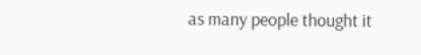as many people thought it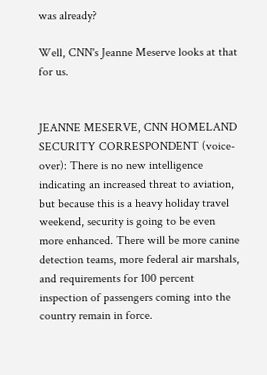was already?

Well, CNN's Jeanne Meserve looks at that for us.


JEANNE MESERVE, CNN HOMELAND SECURITY CORRESPONDENT (voice-over): There is no new intelligence indicating an increased threat to aviation, but because this is a heavy holiday travel weekend, security is going to be even more enhanced. There will be more canine detection teams, more federal air marshals, and requirements for 100 percent inspection of passengers coming into the country remain in force.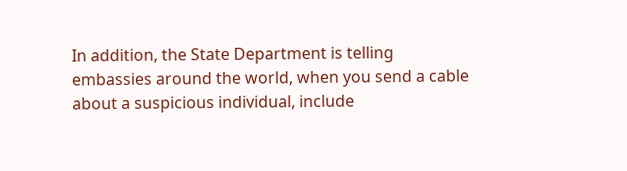In addition, the State Department is telling embassies around the world, when you send a cable about a suspicious individual, include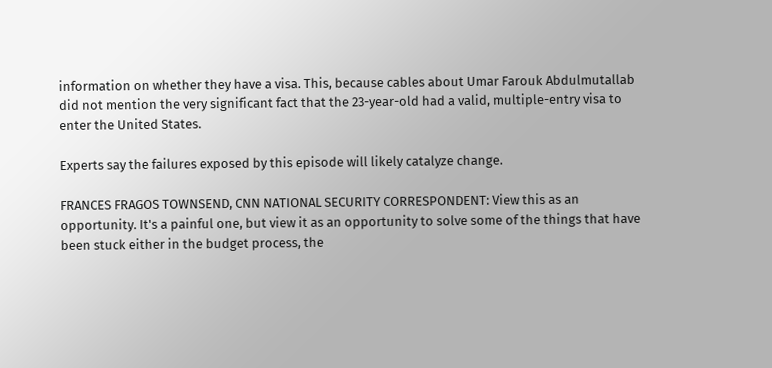information on whether they have a visa. This, because cables about Umar Farouk Abdulmutallab did not mention the very significant fact that the 23-year-old had a valid, multiple-entry visa to enter the United States.

Experts say the failures exposed by this episode will likely catalyze change.

FRANCES FRAGOS TOWNSEND, CNN NATIONAL SECURITY CORRESPONDENT: View this as an opportunity. It's a painful one, but view it as an opportunity to solve some of the things that have been stuck either in the budget process, the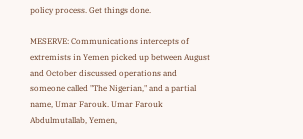policy process. Get things done.

MESERVE: Communications intercepts of extremists in Yemen picked up between August and October discussed operations and someone called "The Nigerian," and a partial name, Umar Farouk. Umar Farouk Abdulmutallab, Yemen,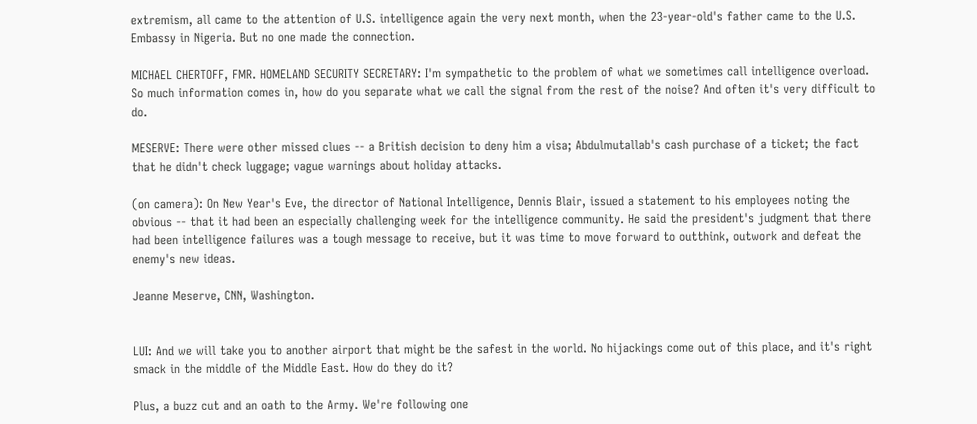extremism, all came to the attention of U.S. intelligence again the very next month, when the 23-year-old's father came to the U.S. Embassy in Nigeria. But no one made the connection.

MICHAEL CHERTOFF, FMR. HOMELAND SECURITY SECRETARY: I'm sympathetic to the problem of what we sometimes call intelligence overload. So much information comes in, how do you separate what we call the signal from the rest of the noise? And often it's very difficult to do.

MESERVE: There were other missed clues -- a British decision to deny him a visa; Abdulmutallab's cash purchase of a ticket; the fact that he didn't check luggage; vague warnings about holiday attacks.

(on camera): On New Year's Eve, the director of National Intelligence, Dennis Blair, issued a statement to his employees noting the obvious -- that it had been an especially challenging week for the intelligence community. He said the president's judgment that there had been intelligence failures was a tough message to receive, but it was time to move forward to outthink, outwork and defeat the enemy's new ideas.

Jeanne Meserve, CNN, Washington.


LUI: And we will take you to another airport that might be the safest in the world. No hijackings come out of this place, and it's right smack in the middle of the Middle East. How do they do it?

Plus, a buzz cut and an oath to the Army. We're following one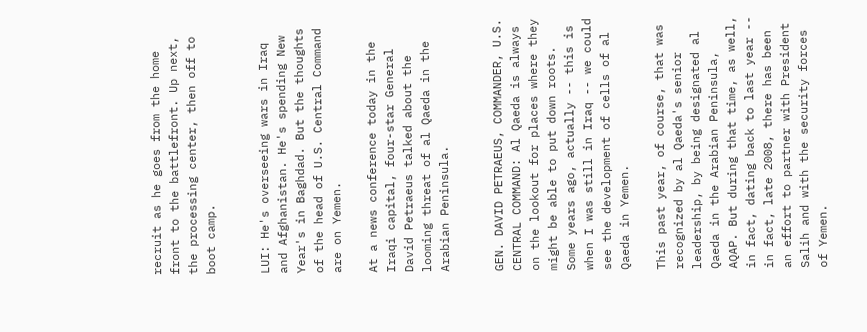recruit as he goes from the home front to the battlefront. Up next, the processing center, then off to boot camp.


LUI: He's overseeing wars in Iraq and Afghanistan. He's spending New Year's in Baghdad. But the thoughts of the head of U.S. Central Command are on Yemen.

At a news conference today in the Iraqi capital, four-star General David Petraeus talked about the looming threat of al Qaeda in the Arabian Peninsula.


GEN. DAVID PETRAEUS, COMMANDER, U.S. CENTRAL COMMAND: Al Qaeda is always on the lookout for places where they might be able to put down roots. Some years ago, actually -- this is when I was still in Iraq -- we could see the development of cells of al Qaeda in Yemen.

This past year, of course, that was recognized by al Qaeda's senior leadership, by being designated al Qaeda in the Arabian Peninsula, AQAP. But during that time, as well, in fact, dating back to last year -- in fact, late 2008, there has been an effort to partner with President Salih and with the security forces of Yemen.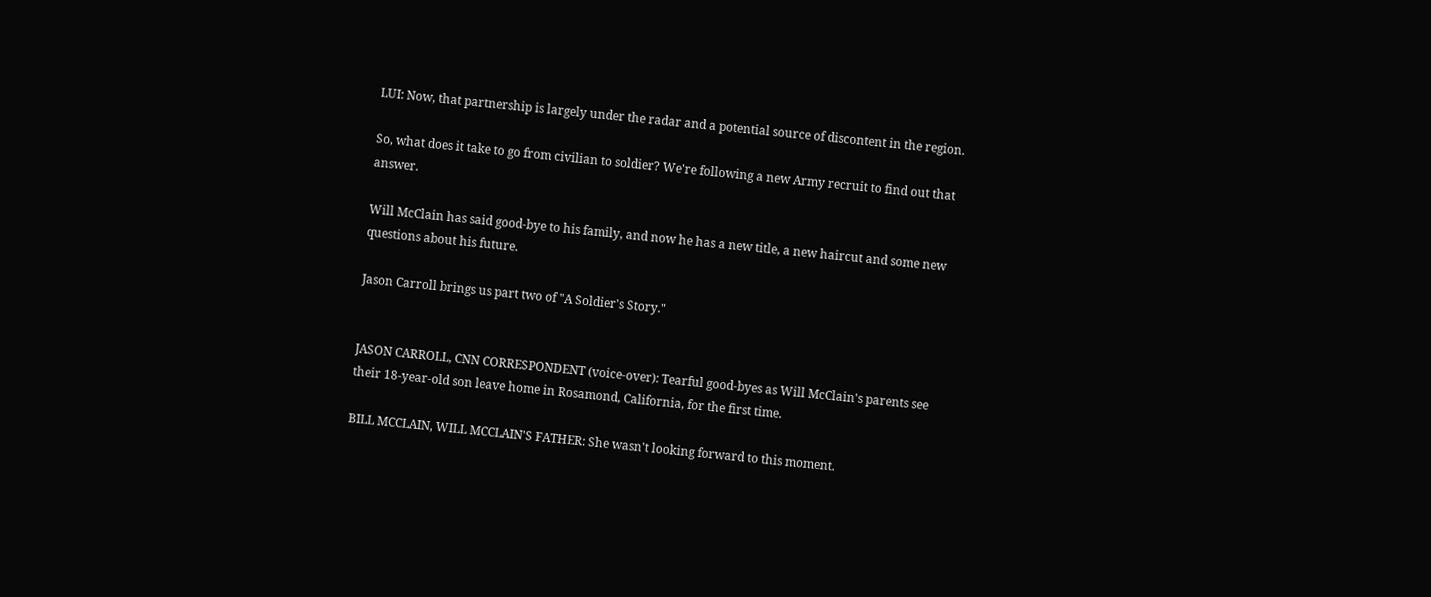LUI: Now, that partnership is largely under the radar and a potential source of discontent in the region.

So, what does it take to go from civilian to soldier? We're following a new Army recruit to find out that answer.

Will McClain has said good-bye to his family, and now he has a new title, a new haircut and some new questions about his future.

Jason Carroll brings us part two of "A Soldier's Story."


JASON CARROLL, CNN CORRESPONDENT (voice-over): Tearful good-byes as Will McClain's parents see their 18-year-old son leave home in Rosamond, California, for the first time.

BILL MCCLAIN, WILL MCCLAIN'S FATHER: She wasn't looking forward to this moment.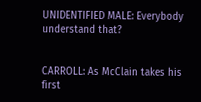UNIDENTIFIED MALE: Everybody understand that?


CARROLL: As McClain takes his first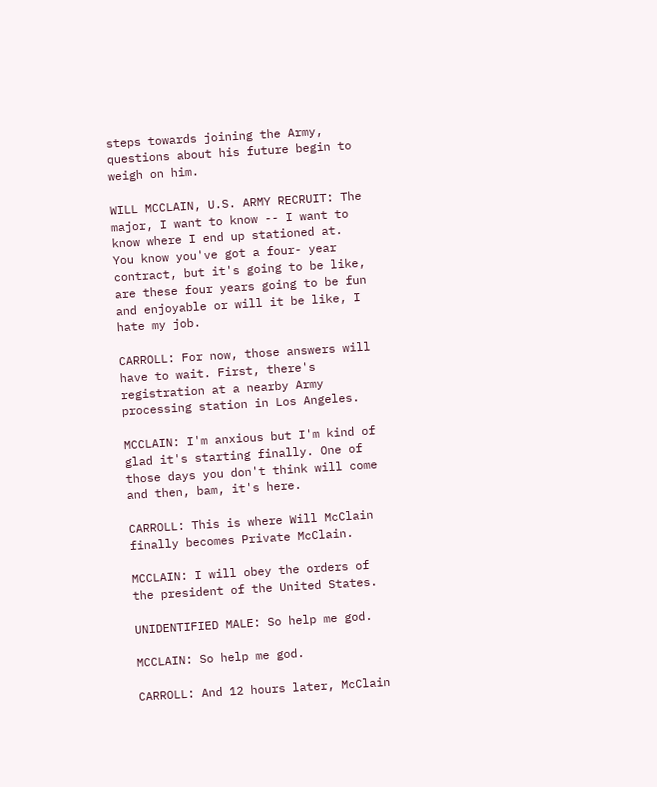steps towards joining the Army, questions about his future begin to weigh on him.

WILL MCCLAIN, U.S. ARMY RECRUIT: The major, I want to know -- I want to know where I end up stationed at. You know you've got a four- year contract, but it's going to be like, are these four years going to be fun and enjoyable or will it be like, I hate my job.

CARROLL: For now, those answers will have to wait. First, there's registration at a nearby Army processing station in Los Angeles.

MCCLAIN: I'm anxious but I'm kind of glad it's starting finally. One of those days you don't think will come and then, bam, it's here.

CARROLL: This is where Will McClain finally becomes Private McClain.

MCCLAIN: I will obey the orders of the president of the United States.

UNIDENTIFIED MALE: So help me god.

MCCLAIN: So help me god.

CARROLL: And 12 hours later, McClain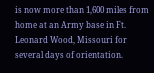is now more than 1,600 miles from home at an Army base in Ft. Leonard Wood, Missouri for several days of orientation.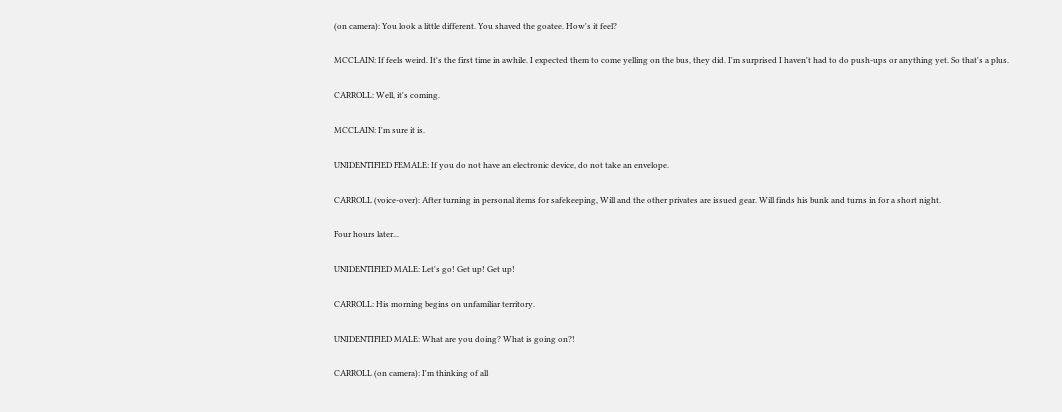(on camera): You look a little different. You shaved the goatee. How's it feel?

MCCLAIN: If feels weird. It's the first time in awhile. I expected them to come yelling on the bus, they did. I'm surprised I haven't had to do push-ups or anything yet. So that's a plus.

CARROLL: Well, it's coming.

MCCLAIN: I'm sure it is.

UNIDENTIFIED FEMALE: If you do not have an electronic device, do not take an envelope.

CARROLL (voice-over): After turning in personal items for safekeeping, Will and the other privates are issued gear. Will finds his bunk and turns in for a short night.

Four hours later...

UNIDENTIFIED MALE: Let's go! Get up! Get up!

CARROLL: His morning begins on unfamiliar territory.

UNIDENTIFIED MALE: What are you doing? What is going on?!

CARROLL (on camera): I'm thinking of all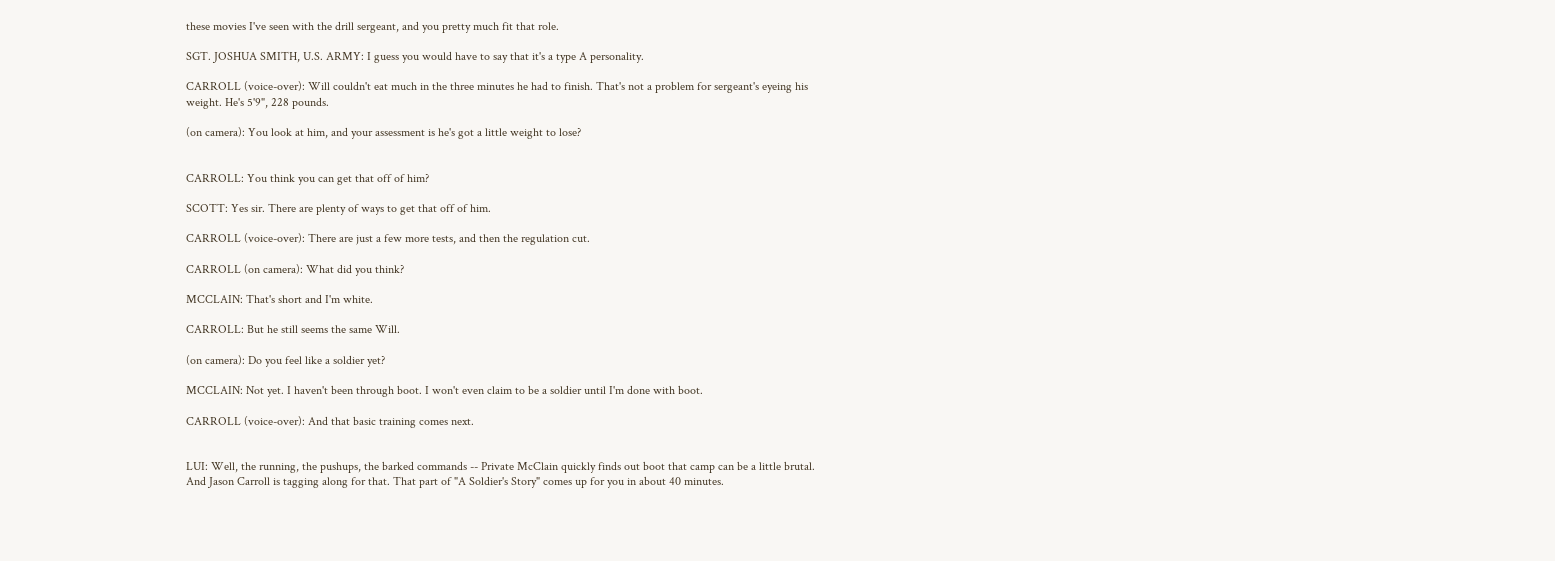these movies I've seen with the drill sergeant, and you pretty much fit that role.

SGT. JOSHUA SMITH, U.S. ARMY: I guess you would have to say that it's a type A personality.

CARROLL (voice-over): Will couldn't eat much in the three minutes he had to finish. That's not a problem for sergeant's eyeing his weight. He's 5'9", 228 pounds.

(on camera): You look at him, and your assessment is he's got a little weight to lose?


CARROLL: You think you can get that off of him?

SCOTT: Yes sir. There are plenty of ways to get that off of him.

CARROLL (voice-over): There are just a few more tests, and then the regulation cut.

CARROLL (on camera): What did you think?

MCCLAIN: That's short and I'm white.

CARROLL: But he still seems the same Will.

(on camera): Do you feel like a soldier yet?

MCCLAIN: Not yet. I haven't been through boot. I won't even claim to be a soldier until I'm done with boot.

CARROLL (voice-over): And that basic training comes next.


LUI: Well, the running, the pushups, the barked commands -- Private McClain quickly finds out boot that camp can be a little brutal. And Jason Carroll is tagging along for that. That part of "A Soldier's Story" comes up for you in about 40 minutes.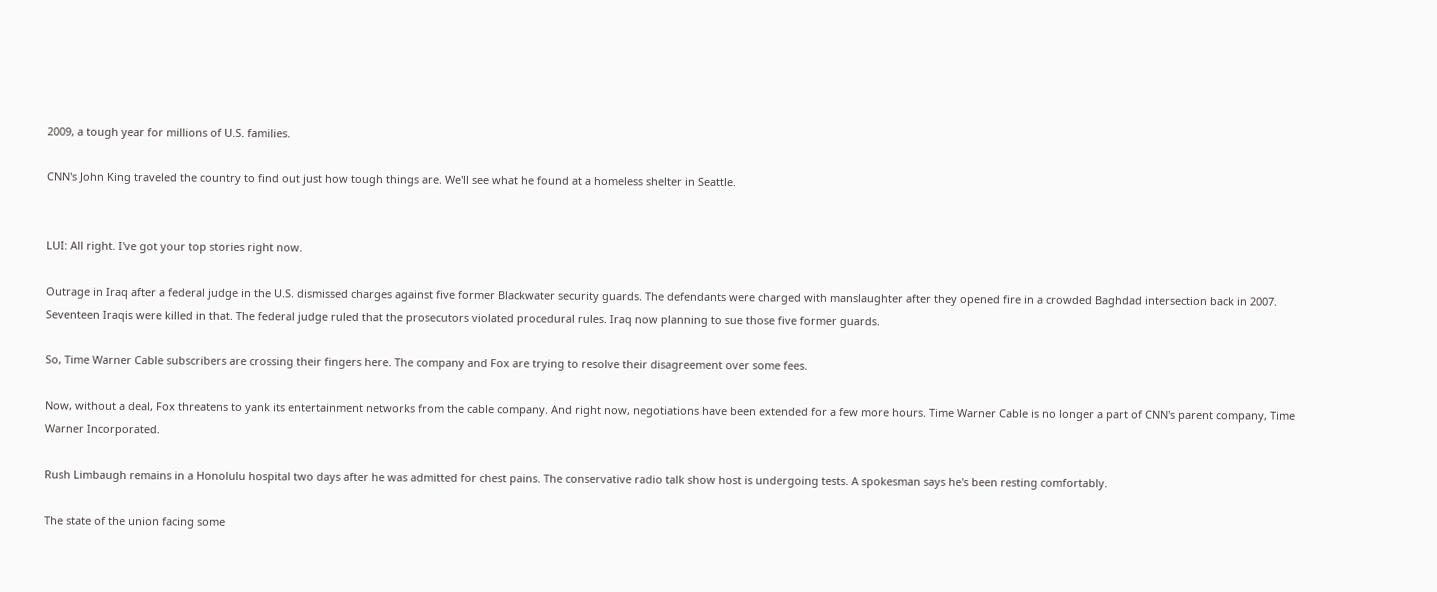2009, a tough year for millions of U.S. families.

CNN's John King traveled the country to find out just how tough things are. We'll see what he found at a homeless shelter in Seattle.


LUI: All right. I've got your top stories right now.

Outrage in Iraq after a federal judge in the U.S. dismissed charges against five former Blackwater security guards. The defendants were charged with manslaughter after they opened fire in a crowded Baghdad intersection back in 2007. Seventeen Iraqis were killed in that. The federal judge ruled that the prosecutors violated procedural rules. Iraq now planning to sue those five former guards.

So, Time Warner Cable subscribers are crossing their fingers here. The company and Fox are trying to resolve their disagreement over some fees.

Now, without a deal, Fox threatens to yank its entertainment networks from the cable company. And right now, negotiations have been extended for a few more hours. Time Warner Cable is no longer a part of CNN's parent company, Time Warner Incorporated.

Rush Limbaugh remains in a Honolulu hospital two days after he was admitted for chest pains. The conservative radio talk show host is undergoing tests. A spokesman says he's been resting comfortably.

The state of the union facing some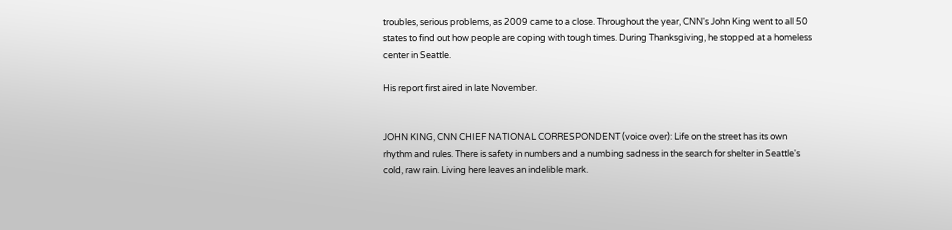troubles, serious problems, as 2009 came to a close. Throughout the year, CNN's John King went to all 50 states to find out how people are coping with tough times. During Thanksgiving, he stopped at a homeless center in Seattle.

His report first aired in late November.


JOHN KING, CNN CHIEF NATIONAL CORRESPONDENT (voice over): Life on the street has its own rhythm and rules. There is safety in numbers and a numbing sadness in the search for shelter in Seattle's cold, raw rain. Living here leaves an indelible mark.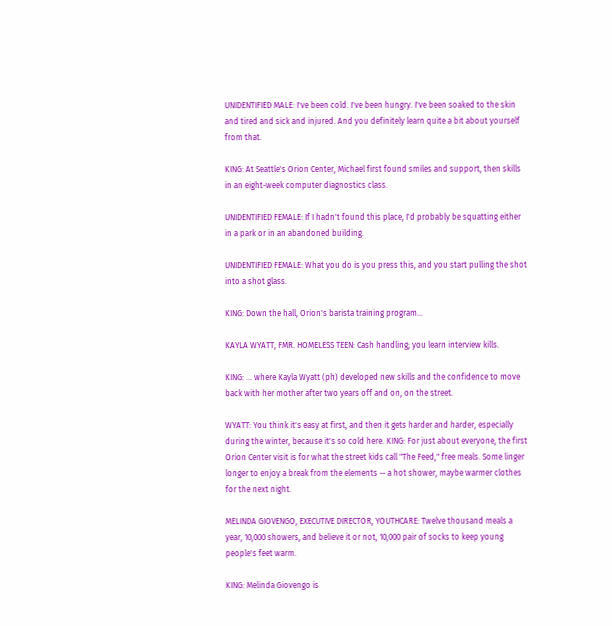UNIDENTIFIED MALE: I've been cold. I've been hungry. I've been soaked to the skin and tired and sick and injured. And you definitely learn quite a bit about yourself from that.

KING: At Seattle's Orion Center, Michael first found smiles and support, then skills in an eight-week computer diagnostics class.

UNIDENTIFIED FEMALE: If I hadn't found this place, I'd probably be squatting either in a park or in an abandoned building.

UNIDENTIFIED FEMALE: What you do is you press this, and you start pulling the shot into a shot glass.

KING: Down the hall, Orion's barista training program...

KAYLA WYATT, FMR. HOMELESS TEEN: Cash handling; you learn interview kills.

KING: ... where Kayla Wyatt (ph) developed new skills and the confidence to move back with her mother after two years off and on, on the street.

WYATT: You think it's easy at first, and then it gets harder and harder, especially during the winter, because it's so cold here. KING: For just about everyone, the first Orion Center visit is for what the street kids call "The Feed," free meals. Some linger longer to enjoy a break from the elements -- a hot shower, maybe warmer clothes for the next night.

MELINDA GIOVENGO, EXECUTIVE DIRECTOR, YOUTHCARE: Twelve thousand meals a year, 10,000 showers, and believe it or not, 10,000 pair of socks to keep young people's feet warm.

KING: Melinda Giovengo is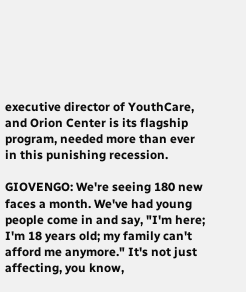executive director of YouthCare, and Orion Center is its flagship program, needed more than ever in this punishing recession.

GIOVENGO: We're seeing 180 new faces a month. We've had young people come in and say, "I'm here; I'm 18 years old; my family can't afford me anymore." It's not just affecting, you know,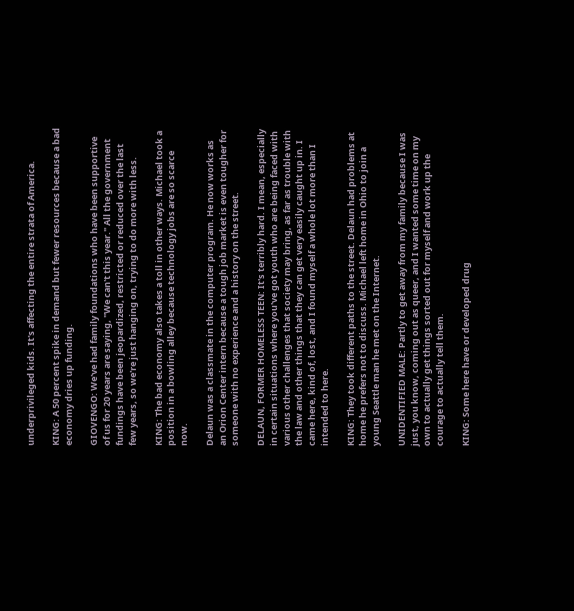underprivileged kids. It's affecting the entire strata of America.

KING: A 50 percent spike in demand but fewer resources because a bad economy dries up funding.

GIOVENGO: We've had family foundations who have been supportive of us for 20 years are saying, "We can't this year." All the government fundings have been jeopardized, restricted or reduced over the last few years, so we're just hanging on, trying to do more with less.

KING: The bad economy also takes a toll in other ways. Michael took a position in a bowling alley because technology jobs are so scarce now.

Delaun was a classmate in the computer program. He now works as an Orion Center intern because a tough job market is even tougher for someone with no experience and a history on the street.

DELAUN, FORMER HOMELESS TEEN: It's terribly hard. I mean, especially in certain situations where you've got youth who are being faced with various other challenges that society may bring, as far as trouble with the law and other things that they can get very easily caught up in. I came here, kind of, lost, and I found myself a whole lot more than I intended to here.

KING: They took different paths to the street. Delaun had problems at home he prefers not to discuss. Michael left home in Ohio to join a young Seattle man he met on the Internet.

UNIDENTIFIED MALE: Partly to get away from my family because I was just, you know, coming out as queer, and I wanted some time on my own to actually get things sorted out for myself and work up the courage to actually tell them.

KING: Some here have or developed drug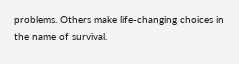problems. Others make life-changing choices in the name of survival.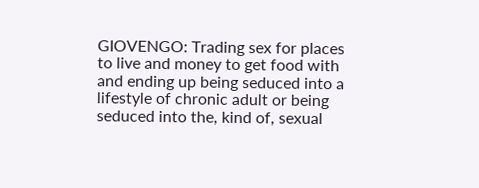GIOVENGO: Trading sex for places to live and money to get food with and ending up being seduced into a lifestyle of chronic adult or being seduced into the, kind of, sexual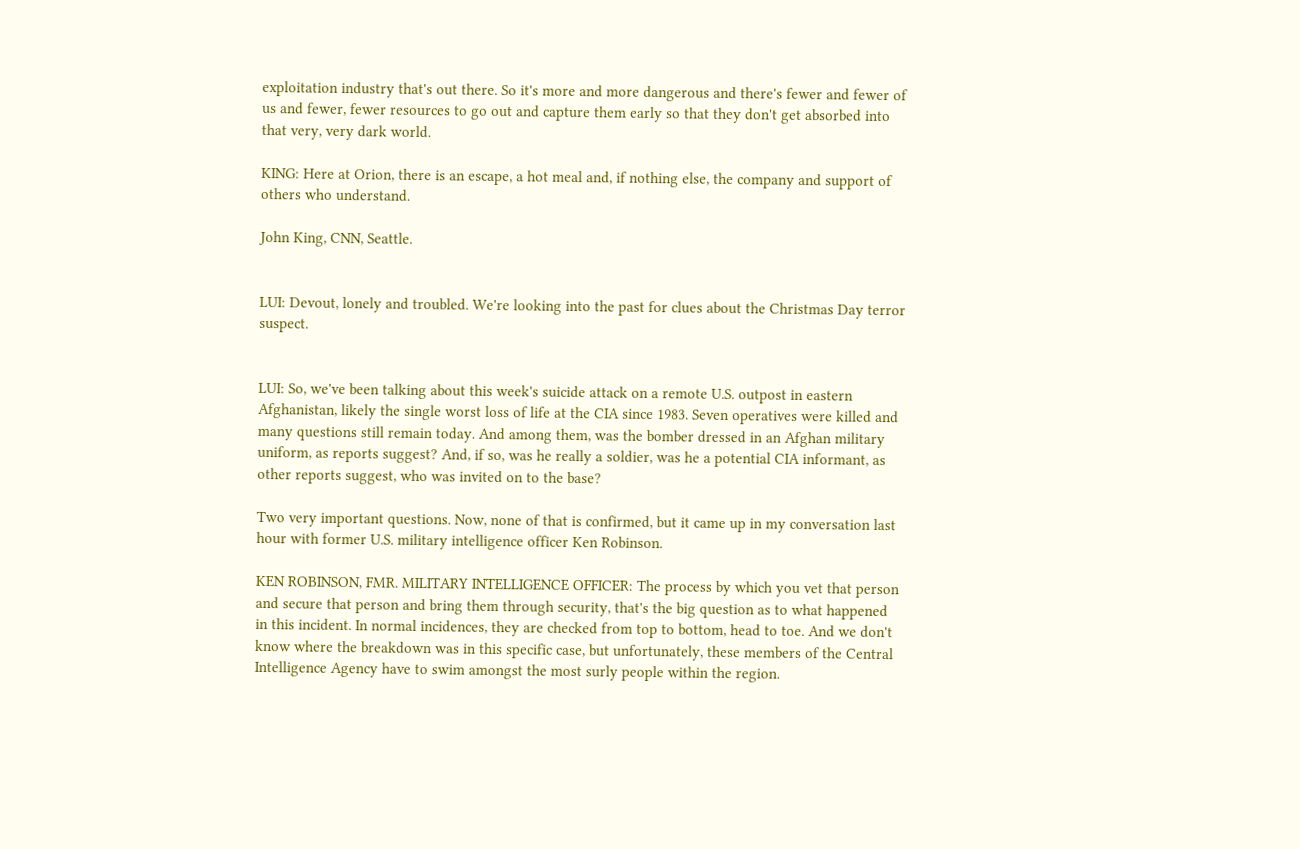exploitation industry that's out there. So it's more and more dangerous and there's fewer and fewer of us and fewer, fewer resources to go out and capture them early so that they don't get absorbed into that very, very dark world.

KING: Here at Orion, there is an escape, a hot meal and, if nothing else, the company and support of others who understand.

John King, CNN, Seattle.


LUI: Devout, lonely and troubled. We're looking into the past for clues about the Christmas Day terror suspect.


LUI: So, we've been talking about this week's suicide attack on a remote U.S. outpost in eastern Afghanistan, likely the single worst loss of life at the CIA since 1983. Seven operatives were killed and many questions still remain today. And among them, was the bomber dressed in an Afghan military uniform, as reports suggest? And, if so, was he really a soldier, was he a potential CIA informant, as other reports suggest, who was invited on to the base?

Two very important questions. Now, none of that is confirmed, but it came up in my conversation last hour with former U.S. military intelligence officer Ken Robinson.

KEN ROBINSON, FMR. MILITARY INTELLIGENCE OFFICER: The process by which you vet that person and secure that person and bring them through security, that's the big question as to what happened in this incident. In normal incidences, they are checked from top to bottom, head to toe. And we don't know where the breakdown was in this specific case, but unfortunately, these members of the Central Intelligence Agency have to swim amongst the most surly people within the region.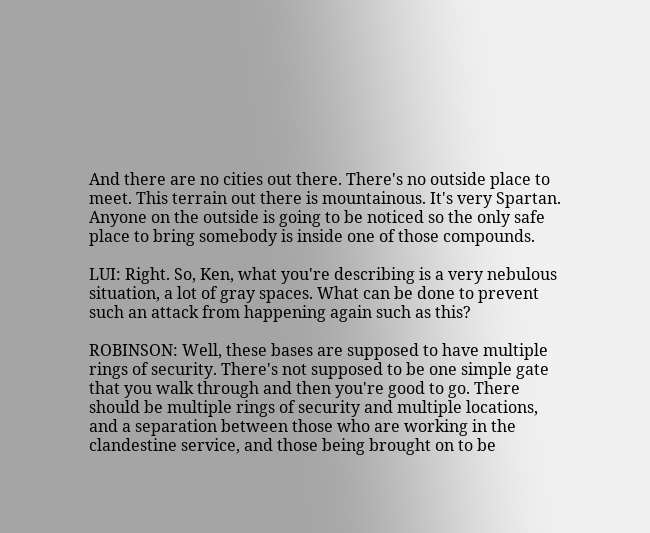And there are no cities out there. There's no outside place to meet. This terrain out there is mountainous. It's very Spartan. Anyone on the outside is going to be noticed so the only safe place to bring somebody is inside one of those compounds.

LUI: Right. So, Ken, what you're describing is a very nebulous situation, a lot of gray spaces. What can be done to prevent such an attack from happening again such as this?

ROBINSON: Well, these bases are supposed to have multiple rings of security. There's not supposed to be one simple gate that you walk through and then you're good to go. There should be multiple rings of security and multiple locations, and a separation between those who are working in the clandestine service, and those being brought on to be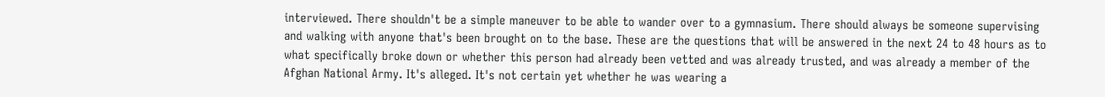interviewed. There shouldn't be a simple maneuver to be able to wander over to a gymnasium. There should always be someone supervising and walking with anyone that's been brought on to the base. These are the questions that will be answered in the next 24 to 48 hours as to what specifically broke down or whether this person had already been vetted and was already trusted, and was already a member of the Afghan National Army. It's alleged. It's not certain yet whether he was wearing a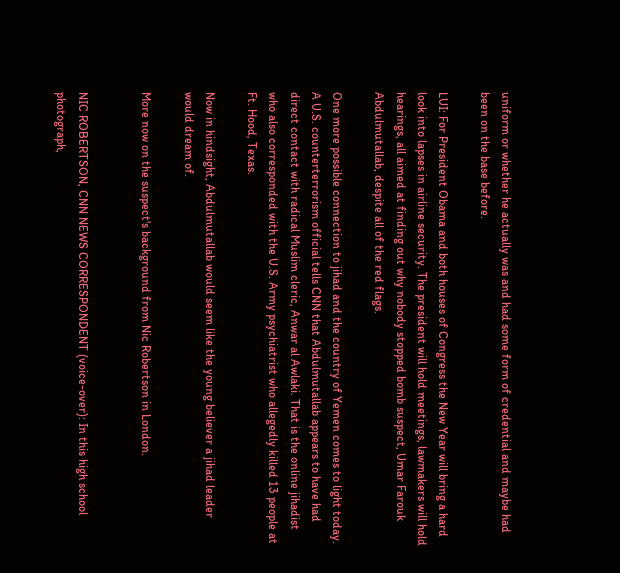uniform or whether he actually was and had some form of credential and maybe had been on the base before.

LUI: For President Obama and both houses of Congress the New Year will bring a hard look into lapses in airline security. The president will hold meetings, lawmakers will hold hearings, all aimed at finding out why nobody stopped bomb suspect, Umar Farouk Abdulmutallab, despite all of the red flags.

One more possible connection to jihad and the country of Yemen comes to light today. A U.S. counterterrorism official tells CNN that Abdulmutallab appears to have had direct contact with radical Muslim cleric, Anwar al Awlaki. That is the online jihadist who also corresponded with the U.S. Army psychiatrist who allegedly killed 13 people at Ft. Hood, Texas.

Now in hindsight, Abdulmutallab would seem like the young believer a jihad leader would dream of.

More now on the suspect's background from Nic Robertson in London.


NIC ROBERTSON, CNN NEWS CORRESPONDENT (voice-over): In this high school photograph,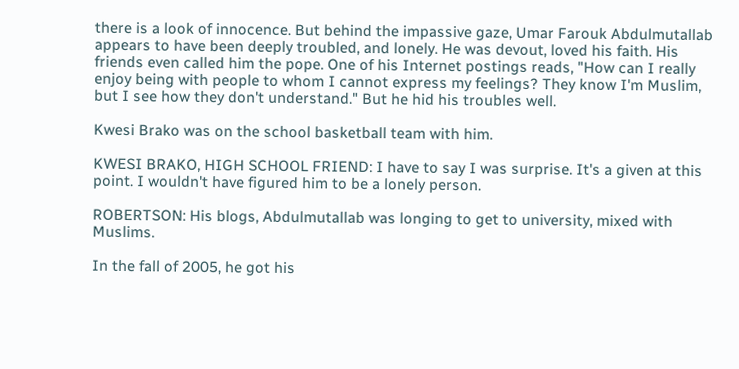there is a look of innocence. But behind the impassive gaze, Umar Farouk Abdulmutallab appears to have been deeply troubled, and lonely. He was devout, loved his faith. His friends even called him the pope. One of his Internet postings reads, "How can I really enjoy being with people to whom I cannot express my feelings? They know I'm Muslim, but I see how they don't understand." But he hid his troubles well.

Kwesi Brako was on the school basketball team with him.

KWESI BRAKO, HIGH SCHOOL FRIEND: I have to say I was surprise. It's a given at this point. I wouldn't have figured him to be a lonely person.

ROBERTSON: His blogs, Abdulmutallab was longing to get to university, mixed with Muslims.

In the fall of 2005, he got his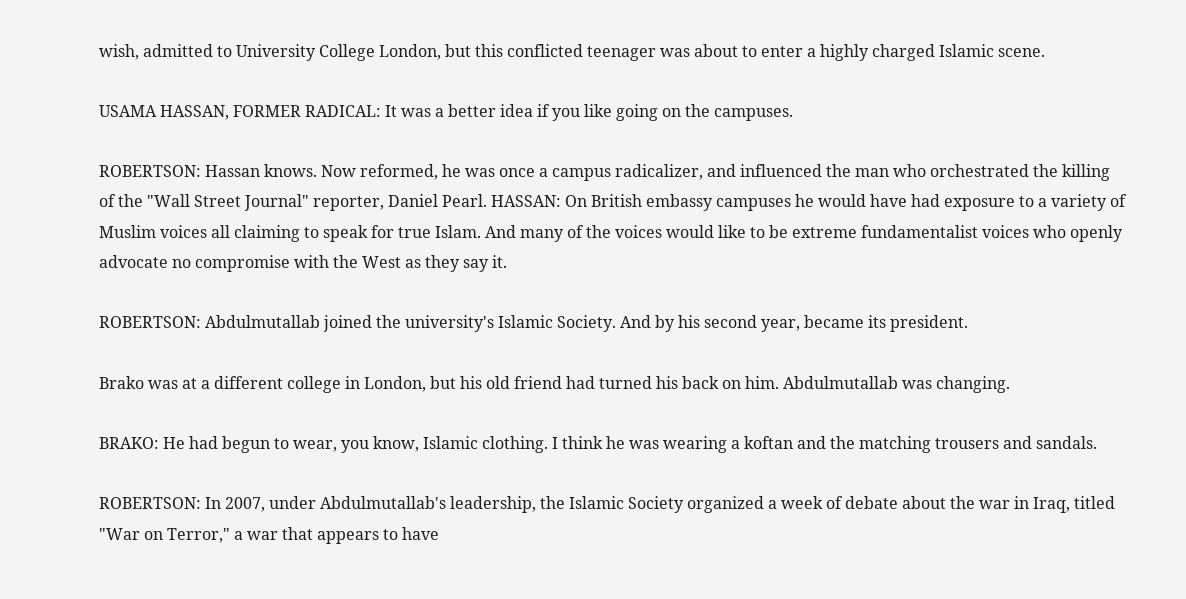wish, admitted to University College London, but this conflicted teenager was about to enter a highly charged Islamic scene.

USAMA HASSAN, FORMER RADICAL: It was a better idea if you like going on the campuses.

ROBERTSON: Hassan knows. Now reformed, he was once a campus radicalizer, and influenced the man who orchestrated the killing of the "Wall Street Journal" reporter, Daniel Pearl. HASSAN: On British embassy campuses he would have had exposure to a variety of Muslim voices all claiming to speak for true Islam. And many of the voices would like to be extreme fundamentalist voices who openly advocate no compromise with the West as they say it.

ROBERTSON: Abdulmutallab joined the university's Islamic Society. And by his second year, became its president.

Brako was at a different college in London, but his old friend had turned his back on him. Abdulmutallab was changing.

BRAKO: He had begun to wear, you know, Islamic clothing. I think he was wearing a koftan and the matching trousers and sandals.

ROBERTSON: In 2007, under Abdulmutallab's leadership, the Islamic Society organized a week of debate about the war in Iraq, titled "War on Terror," a war that appears to have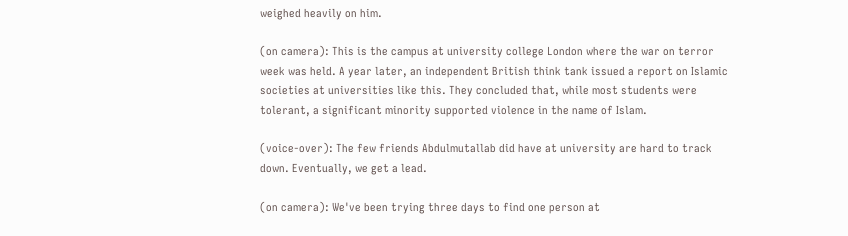weighed heavily on him.

(on camera): This is the campus at university college London where the war on terror week was held. A year later, an independent British think tank issued a report on Islamic societies at universities like this. They concluded that, while most students were tolerant, a significant minority supported violence in the name of Islam.

(voice-over): The few friends Abdulmutallab did have at university are hard to track down. Eventually, we get a lead.

(on camera): We've been trying three days to find one person at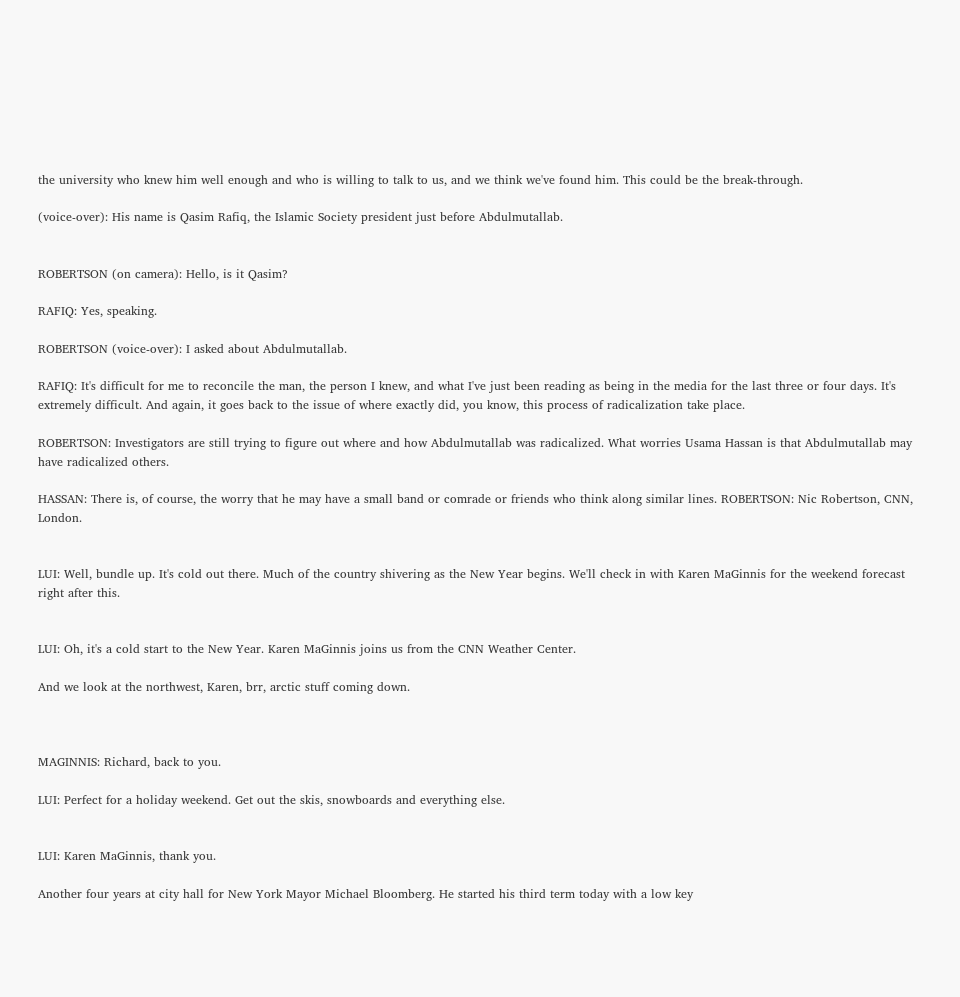the university who knew him well enough and who is willing to talk to us, and we think we've found him. This could be the break-through.

(voice-over): His name is Qasim Rafiq, the Islamic Society president just before Abdulmutallab.


ROBERTSON (on camera): Hello, is it Qasim?

RAFIQ: Yes, speaking.

ROBERTSON (voice-over): I asked about Abdulmutallab.

RAFIQ: It's difficult for me to reconcile the man, the person I knew, and what I've just been reading as being in the media for the last three or four days. It's extremely difficult. And again, it goes back to the issue of where exactly did, you know, this process of radicalization take place.

ROBERTSON: Investigators are still trying to figure out where and how Abdulmutallab was radicalized. What worries Usama Hassan is that Abdulmutallab may have radicalized others.

HASSAN: There is, of course, the worry that he may have a small band or comrade or friends who think along similar lines. ROBERTSON: Nic Robertson, CNN, London.


LUI: Well, bundle up. It's cold out there. Much of the country shivering as the New Year begins. We'll check in with Karen MaGinnis for the weekend forecast right after this.


LUI: Oh, it's a cold start to the New Year. Karen MaGinnis joins us from the CNN Weather Center.

And we look at the northwest, Karen, brr, arctic stuff coming down.



MAGINNIS: Richard, back to you.

LUI: Perfect for a holiday weekend. Get out the skis, snowboards and everything else.


LUI: Karen MaGinnis, thank you.

Another four years at city hall for New York Mayor Michael Bloomberg. He started his third term today with a low key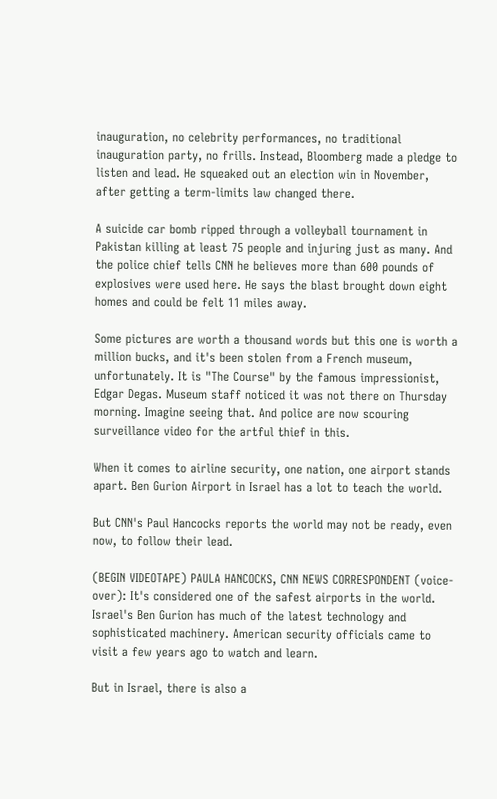inauguration, no celebrity performances, no traditional inauguration party, no frills. Instead, Bloomberg made a pledge to listen and lead. He squeaked out an election win in November, after getting a term-limits law changed there.

A suicide car bomb ripped through a volleyball tournament in Pakistan killing at least 75 people and injuring just as many. And the police chief tells CNN he believes more than 600 pounds of explosives were used here. He says the blast brought down eight homes and could be felt 11 miles away.

Some pictures are worth a thousand words but this one is worth a million bucks, and it's been stolen from a French museum, unfortunately. It is "The Course" by the famous impressionist, Edgar Degas. Museum staff noticed it was not there on Thursday morning. Imagine seeing that. And police are now scouring surveillance video for the artful thief in this.

When it comes to airline security, one nation, one airport stands apart. Ben Gurion Airport in Israel has a lot to teach the world.

But CNN's Paul Hancocks reports the world may not be ready, even now, to follow their lead.

(BEGIN VIDEOTAPE) PAULA HANCOCKS, CNN NEWS CORRESPONDENT (voice-over): It's considered one of the safest airports in the world. Israel's Ben Gurion has much of the latest technology and sophisticated machinery. American security officials came to visit a few years ago to watch and learn.

But in Israel, there is also a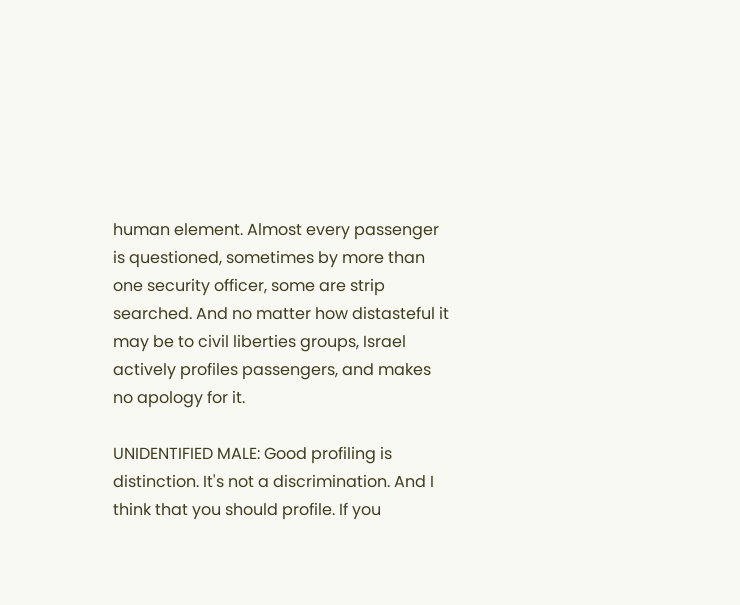human element. Almost every passenger is questioned, sometimes by more than one security officer, some are strip searched. And no matter how distasteful it may be to civil liberties groups, Israel actively profiles passengers, and makes no apology for it.

UNIDENTIFIED MALE: Good profiling is distinction. It's not a discrimination. And I think that you should profile. If you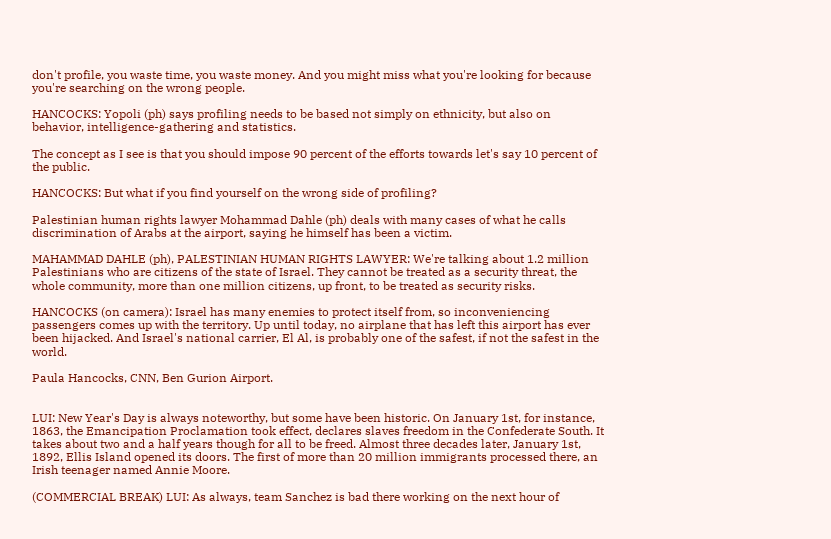don't profile, you waste time, you waste money. And you might miss what you're looking for because you're searching on the wrong people.

HANCOCKS: Yopoli (ph) says profiling needs to be based not simply on ethnicity, but also on behavior, intelligence-gathering and statistics.

The concept as I see is that you should impose 90 percent of the efforts towards let's say 10 percent of the public.

HANCOCKS: But what if you find yourself on the wrong side of profiling?

Palestinian human rights lawyer Mohammad Dahle (ph) deals with many cases of what he calls discrimination of Arabs at the airport, saying he himself has been a victim.

MAHAMMAD DAHLE (ph), PALESTINIAN HUMAN RIGHTS LAWYER: We're talking about 1.2 million Palestinians who are citizens of the state of Israel. They cannot be treated as a security threat, the whole community, more than one million citizens, up front, to be treated as security risks.

HANCOCKS (on camera): Israel has many enemies to protect itself from, so inconveniencing passengers comes up with the territory. Up until today, no airplane that has left this airport has ever been hijacked. And Israel's national carrier, El Al, is probably one of the safest, if not the safest in the world.

Paula Hancocks, CNN, Ben Gurion Airport.


LUI: New Year's Day is always noteworthy, but some have been historic. On January 1st, for instance, 1863, the Emancipation Proclamation took effect, declares slaves freedom in the Confederate South. It takes about two and a half years though for all to be freed. Almost three decades later, January 1st, 1892, Ellis Island opened its doors. The first of more than 20 million immigrants processed there, an Irish teenager named Annie Moore.

(COMMERCIAL BREAK) LUI: As always, team Sanchez is bad there working on the next hour of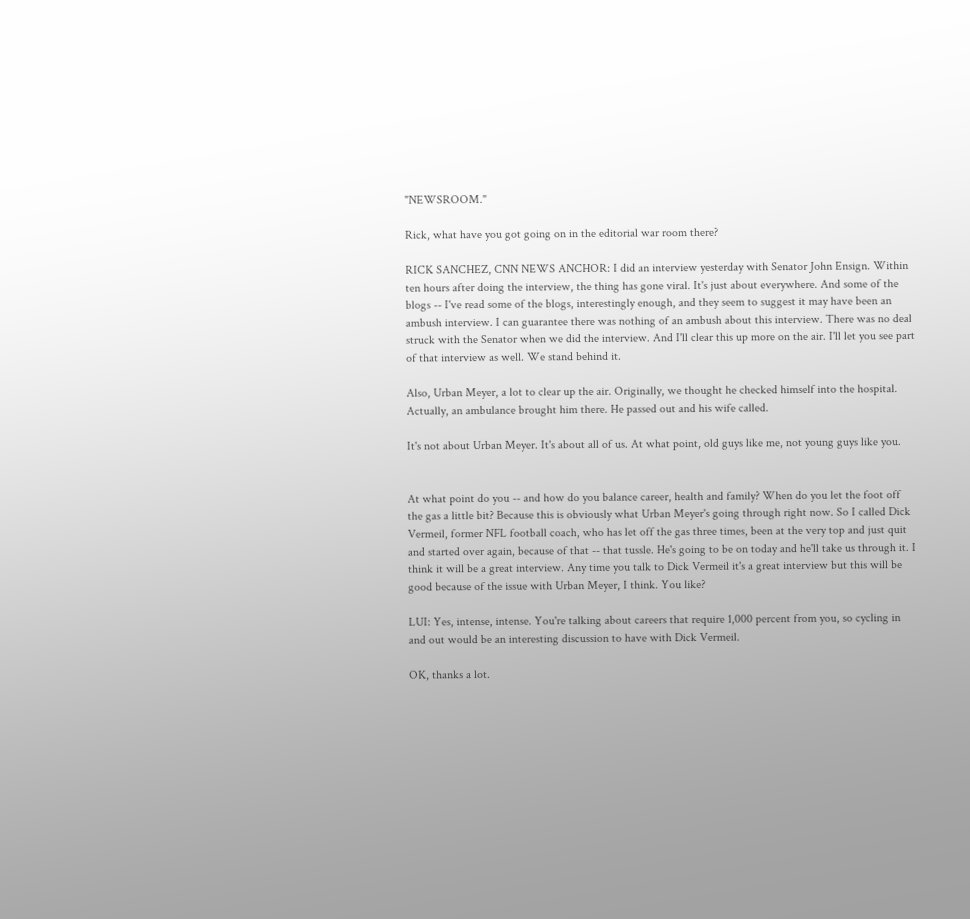"NEWSROOM."

Rick, what have you got going on in the editorial war room there?

RICK SANCHEZ, CNN NEWS ANCHOR: I did an interview yesterday with Senator John Ensign. Within ten hours after doing the interview, the thing has gone viral. It's just about everywhere. And some of the blogs -- I've read some of the blogs, interestingly enough, and they seem to suggest it may have been an ambush interview. I can guarantee there was nothing of an ambush about this interview. There was no deal struck with the Senator when we did the interview. And I'll clear this up more on the air. I'll let you see part of that interview as well. We stand behind it.

Also, Urban Meyer, a lot to clear up the air. Originally, we thought he checked himself into the hospital. Actually, an ambulance brought him there. He passed out and his wife called.

It's not about Urban Meyer. It's about all of us. At what point, old guys like me, not young guys like you.


At what point do you -- and how do you balance career, health and family? When do you let the foot off the gas a little bit? Because this is obviously what Urban Meyer's going through right now. So I called Dick Vermeil, former NFL football coach, who has let off the gas three times, been at the very top and just quit and started over again, because of that -- that tussle. He's going to be on today and he'll take us through it. I think it will be a great interview. Any time you talk to Dick Vermeil it's a great interview but this will be good because of the issue with Urban Meyer, I think. You like?

LUI: Yes, intense, intense. You're talking about careers that require 1,000 percent from you, so cycling in and out would be an interesting discussion to have with Dick Vermeil.

OK, thanks a lot.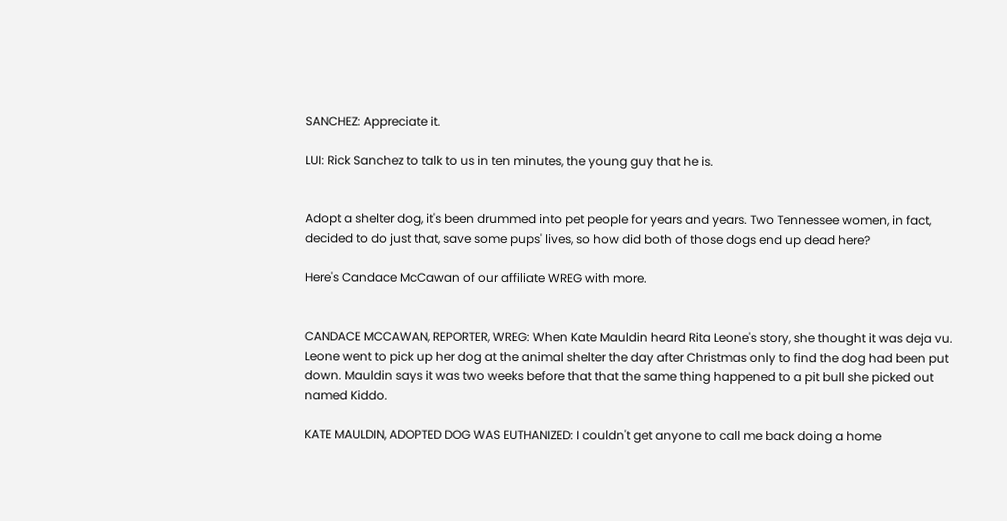SANCHEZ: Appreciate it.

LUI: Rick Sanchez to talk to us in ten minutes, the young guy that he is.


Adopt a shelter dog, it's been drummed into pet people for years and years. Two Tennessee women, in fact, decided to do just that, save some pups' lives, so how did both of those dogs end up dead here?

Here's Candace McCawan of our affiliate WREG with more.


CANDACE MCCAWAN, REPORTER, WREG: When Kate Mauldin heard Rita Leone's story, she thought it was deja vu. Leone went to pick up her dog at the animal shelter the day after Christmas only to find the dog had been put down. Mauldin says it was two weeks before that that the same thing happened to a pit bull she picked out named Kiddo.

KATE MAULDIN, ADOPTED DOG WAS EUTHANIZED: I couldn't get anyone to call me back doing a home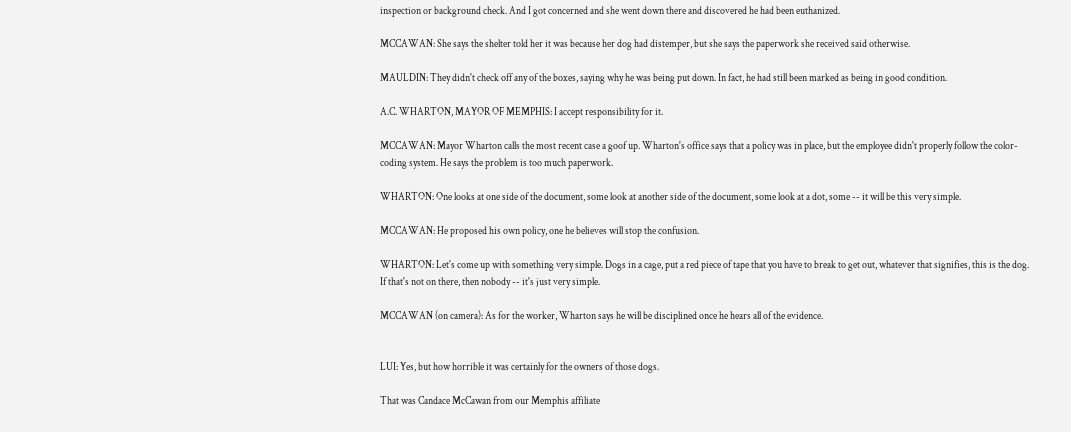inspection or background check. And I got concerned and she went down there and discovered he had been euthanized.

MCCAWAN: She says the shelter told her it was because her dog had distemper, but she says the paperwork she received said otherwise.

MAULDIN: They didn't check off any of the boxes, saying why he was being put down. In fact, he had still been marked as being in good condition.

A.C. WHARTON, MAYOR OF MEMPHIS: I accept responsibility for it.

MCCAWAN: Mayor Wharton calls the most recent case a goof up. Wharton's office says that a policy was in place, but the employee didn't properly follow the color-coding system. He says the problem is too much paperwork.

WHARTON: One looks at one side of the document, some look at another side of the document, some look at a dot, some -- it will be this very simple.

MCCAWAN: He proposed his own policy, one he believes will stop the confusion.

WHARTON: Let's come up with something very simple. Dogs in a cage, put a red piece of tape that you have to break to get out, whatever that signifies, this is the dog. If that's not on there, then nobody -- it's just very simple.

MCCAWAN (on camera): As for the worker, Wharton says he will be disciplined once he hears all of the evidence.


LUI: Yes, but how horrible it was certainly for the owners of those dogs.

That was Candace McCawan from our Memphis affiliate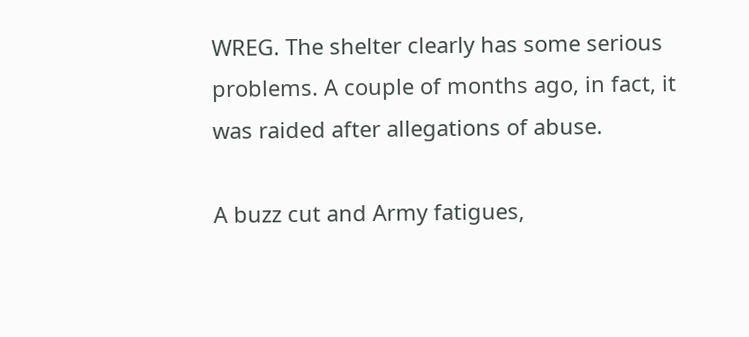WREG. The shelter clearly has some serious problems. A couple of months ago, in fact, it was raided after allegations of abuse.

A buzz cut and Army fatigues,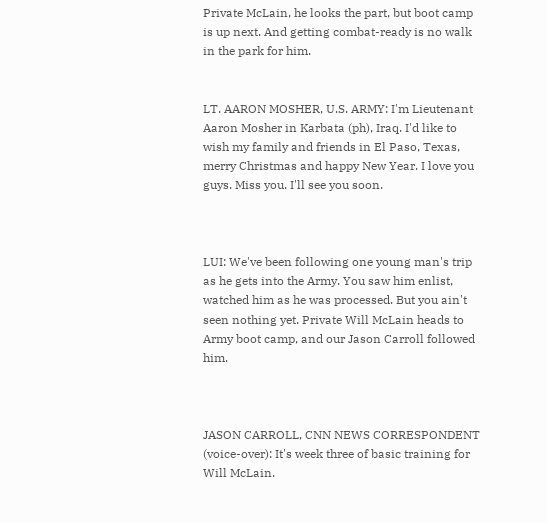Private McLain, he looks the part, but boot camp is up next. And getting combat-ready is no walk in the park for him.


LT. AARON MOSHER, U.S. ARMY: I'm Lieutenant Aaron Mosher in Karbata (ph), Iraq. I'd like to wish my family and friends in El Paso, Texas, merry Christmas and happy New Year. I love you guys. Miss you. I'll see you soon.



LUI: We've been following one young man's trip as he gets into the Army. You saw him enlist, watched him as he was processed. But you ain't seen nothing yet. Private Will McLain heads to Army boot camp, and our Jason Carroll followed him.



JASON CARROLL, CNN NEWS CORRESPONDENT (voice-over): It's week three of basic training for Will McLain.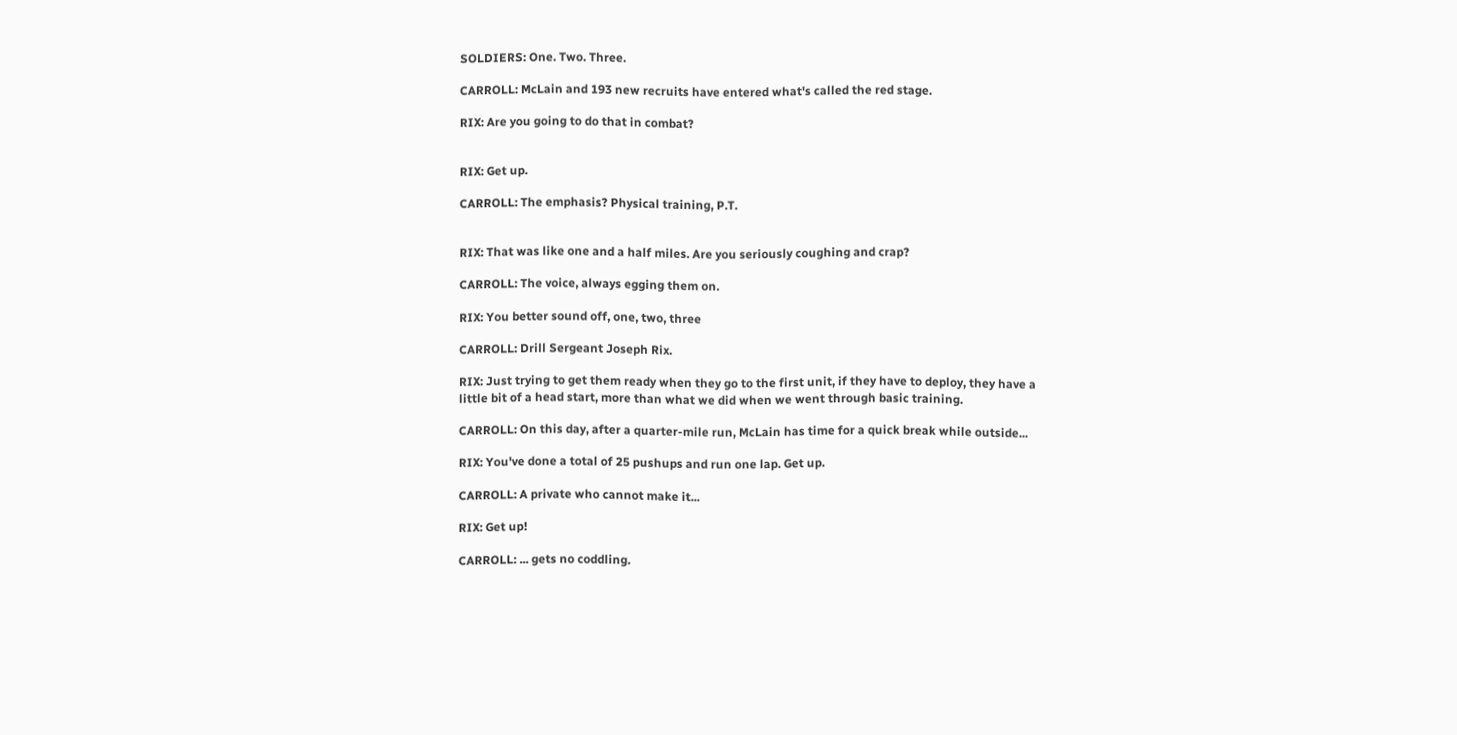SOLDIERS: One. Two. Three.

CARROLL: McLain and 193 new recruits have entered what's called the red stage.

RIX: Are you going to do that in combat?


RIX: Get up.

CARROLL: The emphasis? Physical training, P.T.


RIX: That was like one and a half miles. Are you seriously coughing and crap?

CARROLL: The voice, always egging them on.

RIX: You better sound off, one, two, three

CARROLL: Drill Sergeant Joseph Rix.

RIX: Just trying to get them ready when they go to the first unit, if they have to deploy, they have a little bit of a head start, more than what we did when we went through basic training.

CARROLL: On this day, after a quarter-mile run, McLain has time for a quick break while outside...

RIX: You've done a total of 25 pushups and run one lap. Get up.

CARROLL: A private who cannot make it...

RIX: Get up!

CARROLL: ... gets no coddling.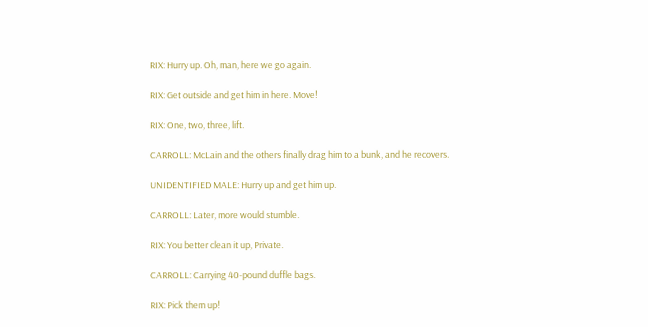RIX: Hurry up. Oh, man, here we go again.

RIX: Get outside and get him in here. Move!

RIX: One, two, three, lift.

CARROLL: McLain and the others finally drag him to a bunk, and he recovers.

UNIDENTIFIED MALE: Hurry up and get him up.

CARROLL: Later, more would stumble.

RIX: You better clean it up, Private.

CARROLL: Carrying 40-pound duffle bags.

RIX: Pick them up!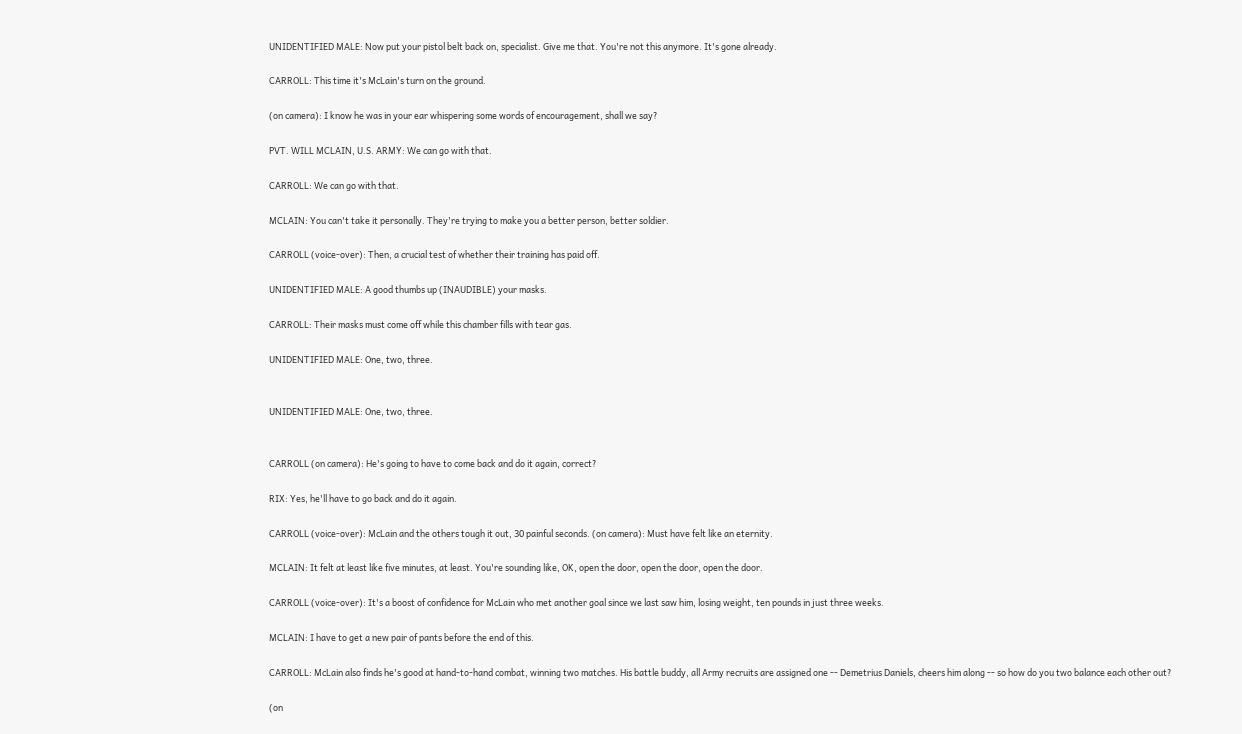UNIDENTIFIED MALE: Now put your pistol belt back on, specialist. Give me that. You're not this anymore. It's gone already.

CARROLL: This time it's McLain's turn on the ground.

(on camera): I know he was in your ear whispering some words of encouragement, shall we say?

PVT. WILL MCLAIN, U.S. ARMY: We can go with that.

CARROLL: We can go with that.

MCLAIN: You can't take it personally. They're trying to make you a better person, better soldier.

CARROLL (voice-over): Then, a crucial test of whether their training has paid off.

UNIDENTIFIED MALE: A good thumbs up (INAUDIBLE) your masks.

CARROLL: Their masks must come off while this chamber fills with tear gas.

UNIDENTIFIED MALE: One, two, three.


UNIDENTIFIED MALE: One, two, three.


CARROLL (on camera): He's going to have to come back and do it again, correct?

RIX: Yes, he'll have to go back and do it again.

CARROLL (voice-over): McLain and the others tough it out, 30 painful seconds. (on camera): Must have felt like an eternity.

MCLAIN: It felt at least like five minutes, at least. You're sounding like, OK, open the door, open the door, open the door.

CARROLL (voice-over): It's a boost of confidence for McLain who met another goal since we last saw him, losing weight, ten pounds in just three weeks.

MCLAIN: I have to get a new pair of pants before the end of this.

CARROLL: McLain also finds he's good at hand-to-hand combat, winning two matches. His battle buddy, all Army recruits are assigned one -- Demetrius Daniels, cheers him along -- so how do you two balance each other out?

(on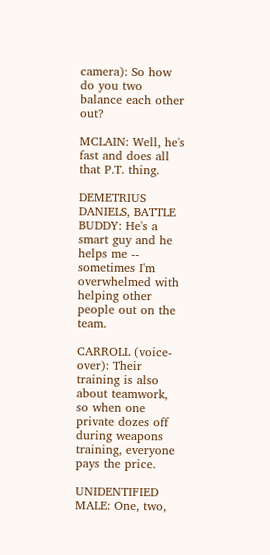camera): So how do you two balance each other out?

MCLAIN: Well, he's fast and does all that P.T. thing.

DEMETRIUS DANIELS, BATTLE BUDDY: He's a smart guy and he helps me -- sometimes I'm overwhelmed with helping other people out on the team.

CARROLL (voice-over): Their training is also about teamwork, so when one private dozes off during weapons training, everyone pays the price.

UNIDENTIFIED MALE: One, two,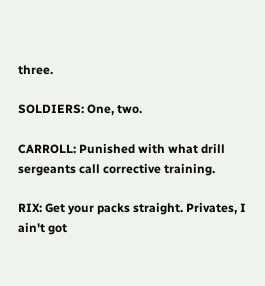three.

SOLDIERS: One, two.

CARROLL: Punished with what drill sergeants call corrective training.

RIX: Get your packs straight. Privates, I ain't got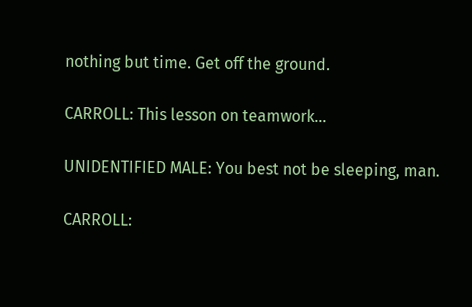nothing but time. Get off the ground.

CARROLL: This lesson on teamwork...

UNIDENTIFIED MALE: You best not be sleeping, man.

CARROLL: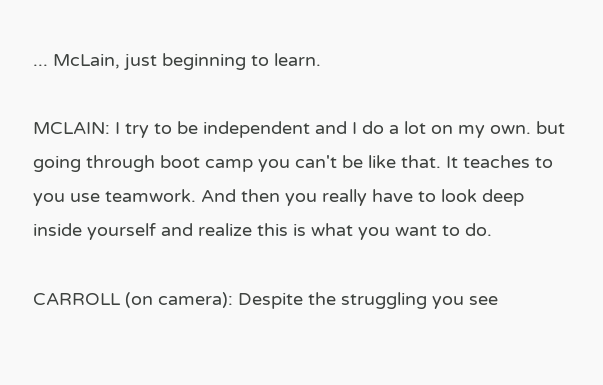... McLain, just beginning to learn.

MCLAIN: I try to be independent and I do a lot on my own. but going through boot camp you can't be like that. It teaches to you use teamwork. And then you really have to look deep inside yourself and realize this is what you want to do.

CARROLL (on camera): Despite the struggling you see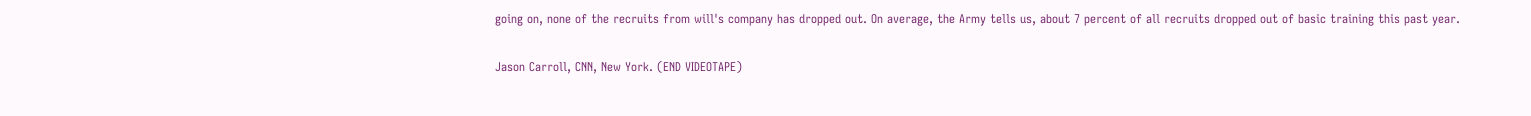going on, none of the recruits from will's company has dropped out. On average, the Army tells us, about 7 percent of all recruits dropped out of basic training this past year.

Jason Carroll, CNN, New York. (END VIDEOTAPE)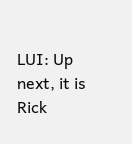LUI: Up next, it is Rick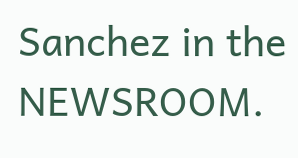Sanchez in the NEWSROOM.